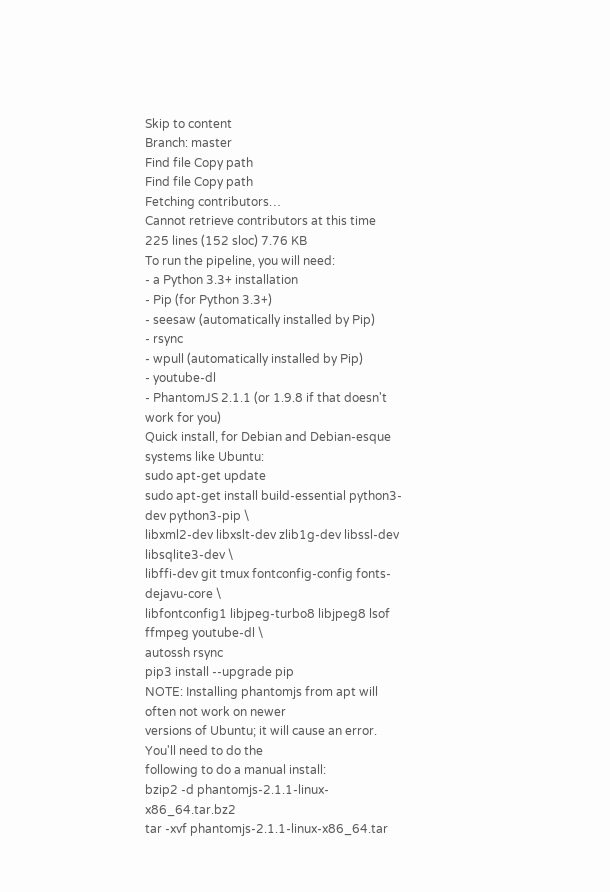Skip to content
Branch: master
Find file Copy path
Find file Copy path
Fetching contributors…
Cannot retrieve contributors at this time
225 lines (152 sloc) 7.76 KB
To run the pipeline, you will need:
- a Python 3.3+ installation
- Pip (for Python 3.3+)
- seesaw (automatically installed by Pip)
- rsync
- wpull (automatically installed by Pip)
- youtube-dl
- PhantomJS 2.1.1 (or 1.9.8 if that doesn't work for you)
Quick install, for Debian and Debian-esque systems like Ubuntu:
sudo apt-get update
sudo apt-get install build-essential python3-dev python3-pip \
libxml2-dev libxslt-dev zlib1g-dev libssl-dev libsqlite3-dev \
libffi-dev git tmux fontconfig-config fonts-dejavu-core \
libfontconfig1 libjpeg-turbo8 libjpeg8 lsof ffmpeg youtube-dl \
autossh rsync
pip3 install --upgrade pip
NOTE: Installing phantomjs from apt will often not work on newer
versions of Ubuntu; it will cause an error. You'll need to do the
following to do a manual install:
bzip2 -d phantomjs-2.1.1-linux-x86_64.tar.bz2
tar -xvf phantomjs-2.1.1-linux-x86_64.tar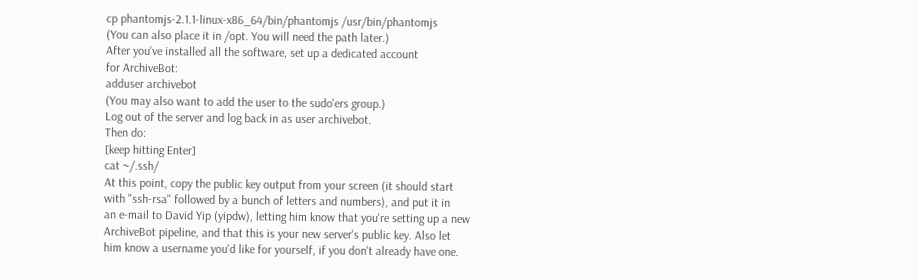cp phantomjs-2.1.1-linux-x86_64/bin/phantomjs /usr/bin/phantomjs
(You can also place it in /opt. You will need the path later.)
After you've installed all the software, set up a dedicated account
for ArchiveBot:
adduser archivebot
(You may also want to add the user to the sudo'ers group.)
Log out of the server and log back in as user archivebot.
Then do:
[keep hitting Enter]
cat ~/.ssh/
At this point, copy the public key output from your screen (it should start
with "ssh-rsa" followed by a bunch of letters and numbers), and put it in
an e-mail to David Yip (yipdw), letting him know that you're setting up a new
ArchiveBot pipeline, and that this is your new server's public key. Also let
him know a username you'd like for yourself, if you don't already have one.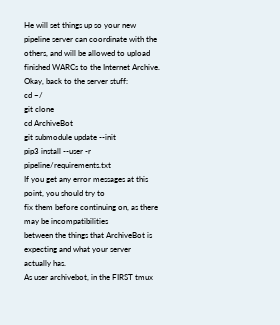He will set things up so your new pipeline server can coordinate with the
others, and will be allowed to upload finished WARCs to the Internet Archive.
Okay, back to the server stuff:
cd ~/
git clone
cd ArchiveBot
git submodule update --init
pip3 install --user -r pipeline/requirements.txt
If you get any error messages at this point, you should try to
fix them before continuing on, as there may be incompatibilities
between the things that ArchiveBot is expecting and what your server
actually has.
As user archivebot, in the FIRST tmux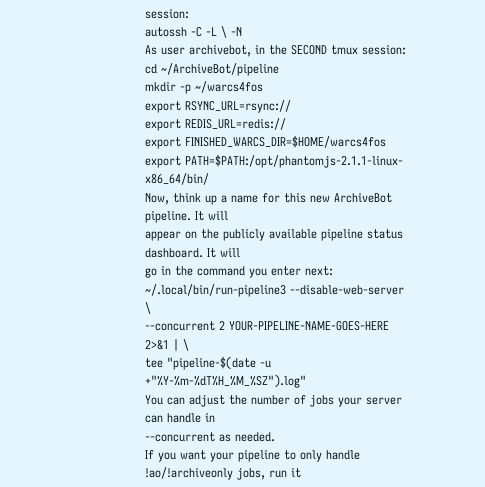session:
autossh -C -L \ -N
As user archivebot, in the SECOND tmux session:
cd ~/ArchiveBot/pipeline
mkdir -p ~/warcs4fos
export RSYNC_URL=rsync://
export REDIS_URL=redis://
export FINISHED_WARCS_DIR=$HOME/warcs4fos
export PATH=$PATH:/opt/phantomjs-2.1.1-linux-x86_64/bin/
Now, think up a name for this new ArchiveBot pipeline. It will
appear on the publicly available pipeline status dashboard. It will
go in the command you enter next:
~/.local/bin/run-pipeline3 --disable-web-server \
--concurrent 2 YOUR-PIPELINE-NAME-GOES-HERE 2>&1 | \
tee "pipeline-$(date -u +"%Y-%m-%dT%H_%M_%SZ").log"
You can adjust the number of jobs your server can handle in
--concurrent as needed.
If you want your pipeline to only handle !ao/!archiveonly jobs, run it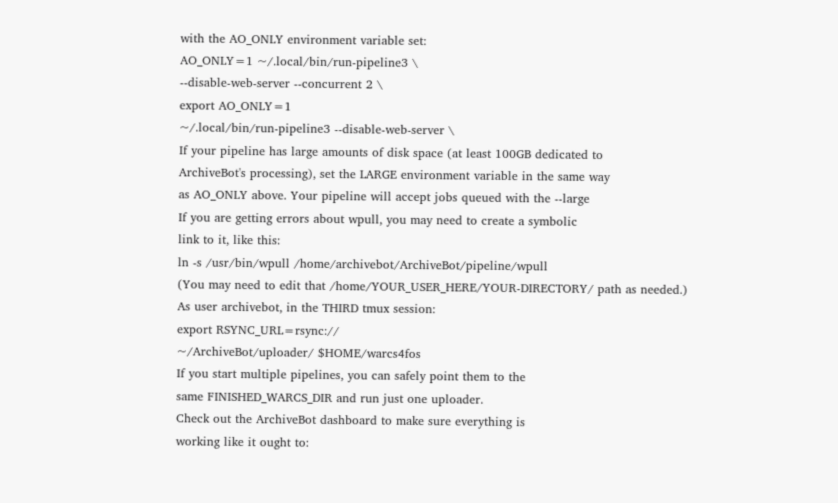with the AO_ONLY environment variable set:
AO_ONLY=1 ~/.local/bin/run-pipeline3 \
--disable-web-server --concurrent 2 \
export AO_ONLY=1
~/.local/bin/run-pipeline3 --disable-web-server \
If your pipeline has large amounts of disk space (at least 100GB dedicated to
ArchiveBot's processing), set the LARGE environment variable in the same way
as AO_ONLY above. Your pipeline will accept jobs queued with the --large
If you are getting errors about wpull, you may need to create a symbolic
link to it, like this:
ln -s /usr/bin/wpull /home/archivebot/ArchiveBot/pipeline/wpull
(You may need to edit that /home/YOUR_USER_HERE/YOUR-DIRECTORY/ path as needed.)
As user archivebot, in the THIRD tmux session:
export RSYNC_URL=rsync://
~/ArchiveBot/uploader/ $HOME/warcs4fos
If you start multiple pipelines, you can safely point them to the
same FINISHED_WARCS_DIR and run just one uploader.
Check out the ArchiveBot dashboard to make sure everything is
working like it ought to: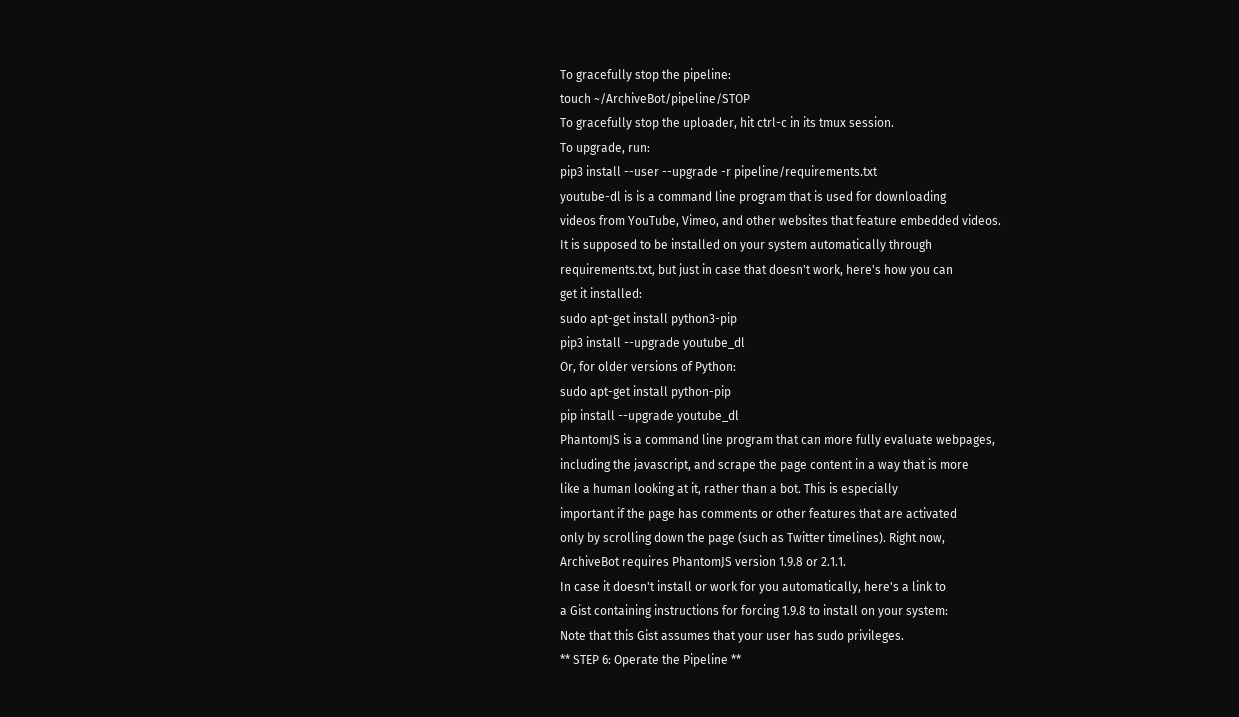To gracefully stop the pipeline:
touch ~/ArchiveBot/pipeline/STOP
To gracefully stop the uploader, hit ctrl-c in its tmux session.
To upgrade, run:
pip3 install --user --upgrade -r pipeline/requirements.txt
youtube-dl is is a command line program that is used for downloading
videos from YouTube, Vimeo, and other websites that feature embedded videos.
It is supposed to be installed on your system automatically through
requirements.txt, but just in case that doesn't work, here's how you can
get it installed:
sudo apt-get install python3-pip
pip3 install --upgrade youtube_dl
Or, for older versions of Python:
sudo apt-get install python-pip
pip install --upgrade youtube_dl
PhantomJS is a command line program that can more fully evaluate webpages,
including the javascript, and scrape the page content in a way that is more
like a human looking at it, rather than a bot. This is especially
important if the page has comments or other features that are activated
only by scrolling down the page (such as Twitter timelines). Right now,
ArchiveBot requires PhantomJS version 1.9.8 or 2.1.1.
In case it doesn't install or work for you automatically, here's a link to
a Gist containing instructions for forcing 1.9.8 to install on your system:
Note that this Gist assumes that your user has sudo privileges.
** STEP 6: Operate the Pipeline **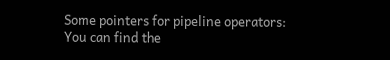Some pointers for pipeline operators:
You can find the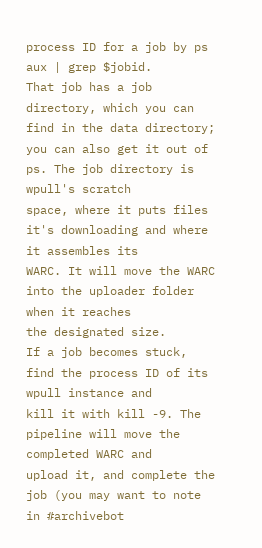process ID for a job by ps aux | grep $jobid.
That job has a job directory, which you can find in the data directory;
you can also get it out of ps. The job directory is wpull's scratch
space, where it puts files it's downloading and where it assembles its
WARC. It will move the WARC into the uploader folder when it reaches
the designated size.
If a job becomes stuck, find the process ID of its wpull instance and
kill it with kill -9. The pipeline will move the completed WARC and
upload it, and complete the job (you may want to note in #archivebot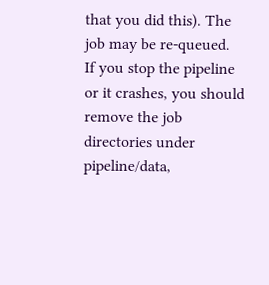that you did this). The job may be re-queued.
If you stop the pipeline or it crashes, you should remove the job
directories under pipeline/data,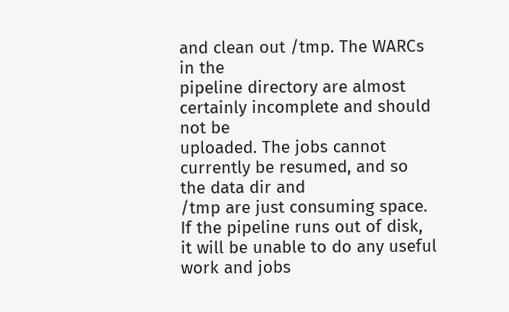and clean out /tmp. The WARCs in the
pipeline directory are almost certainly incomplete and should not be
uploaded. The jobs cannot currently be resumed, and so the data dir and
/tmp are just consuming space.
If the pipeline runs out of disk, it will be unable to do any useful
work and jobs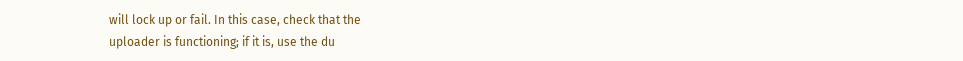will lock up or fail. In this case, check that the
uploader is functioning; if it is, use the du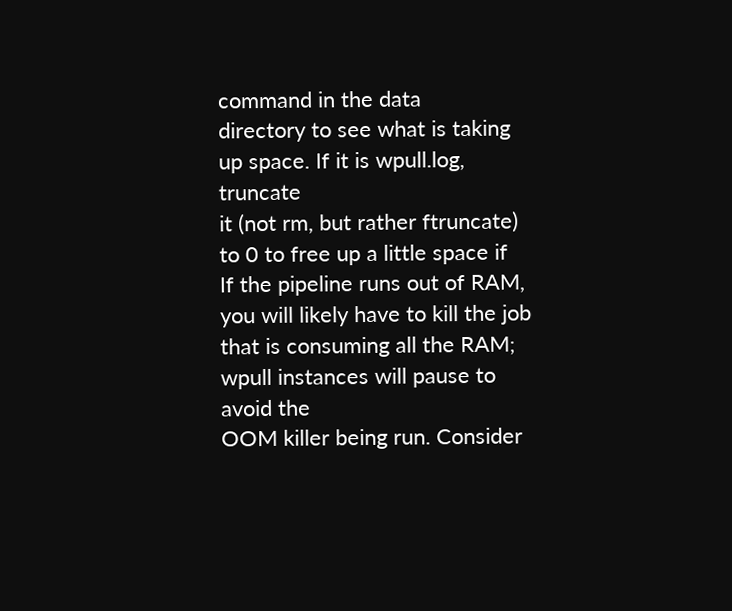command in the data
directory to see what is taking up space. If it is wpull.log, truncate
it (not rm, but rather ftruncate) to 0 to free up a little space if
If the pipeline runs out of RAM, you will likely have to kill the job
that is consuming all the RAM; wpull instances will pause to avoid the
OOM killer being run. Consider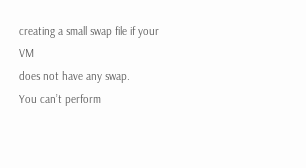creating a small swap file if your VM
does not have any swap.
You can’t perform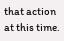that action at this time.